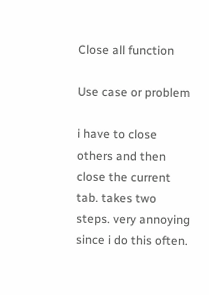Close all function

Use case or problem

i have to close others and then close the current tab. takes two steps. very annoying since i do this often.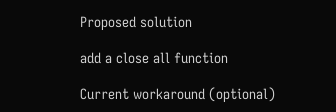Proposed solution

add a close all function

Current workaround (optional)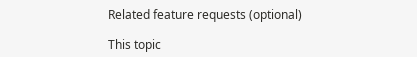Related feature requests (optional)

This topic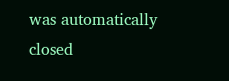was automatically closed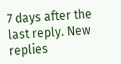7 days after the last reply. New replies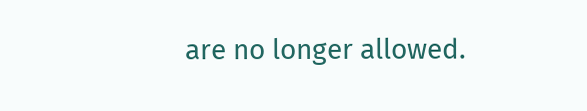are no longer allowed.